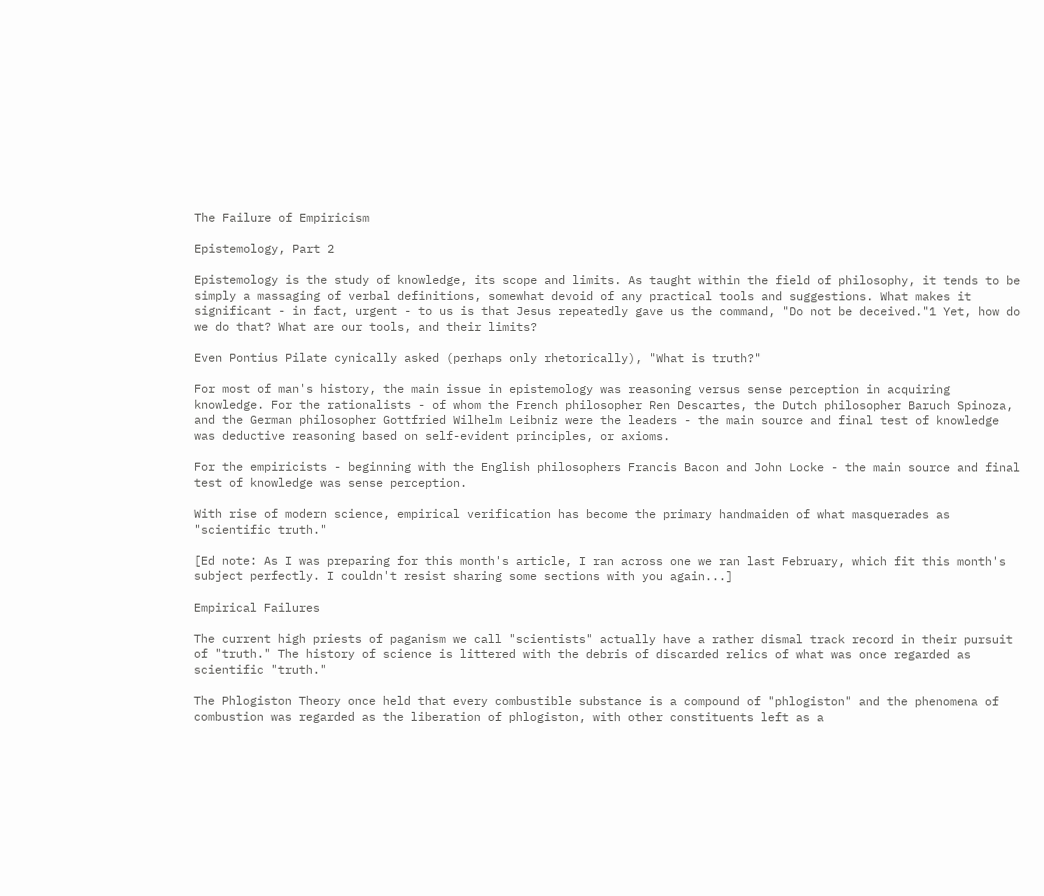The Failure of Empiricism

Epistemology, Part 2

Epistemology is the study of knowledge, its scope and limits. As taught within the field of philosophy, it tends to be simply a massaging of verbal definitions, somewhat devoid of any practical tools and suggestions. What makes it significant - in fact, urgent - to us is that Jesus repeatedly gave us the command, "Do not be deceived."1 Yet, how do we do that? What are our tools, and their limits?

Even Pontius Pilate cynically asked (perhaps only rhetorically), "What is truth?"

For most of man's history, the main issue in epistemology was reasoning versus sense perception in acquiring knowledge. For the rationalists - of whom the French philosopher Ren Descartes, the Dutch philosopher Baruch Spinoza, and the German philosopher Gottfried Wilhelm Leibniz were the leaders - the main source and final test of knowledge was deductive reasoning based on self-evident principles, or axioms.

For the empiricists - beginning with the English philosophers Francis Bacon and John Locke - the main source and final test of knowledge was sense perception.

With rise of modern science, empirical verification has become the primary handmaiden of what masquerades as "scientific truth."

[Ed note: As I was preparing for this month's article, I ran across one we ran last February, which fit this month's subject perfectly. I couldn't resist sharing some sections with you again...]

Empirical Failures

The current high priests of paganism we call "scientists" actually have a rather dismal track record in their pursuit of "truth." The history of science is littered with the debris of discarded relics of what was once regarded as scientific "truth."

The Phlogiston Theory once held that every combustible substance is a compound of "phlogiston" and the phenomena of combustion was regarded as the liberation of phlogiston, with other constituents left as a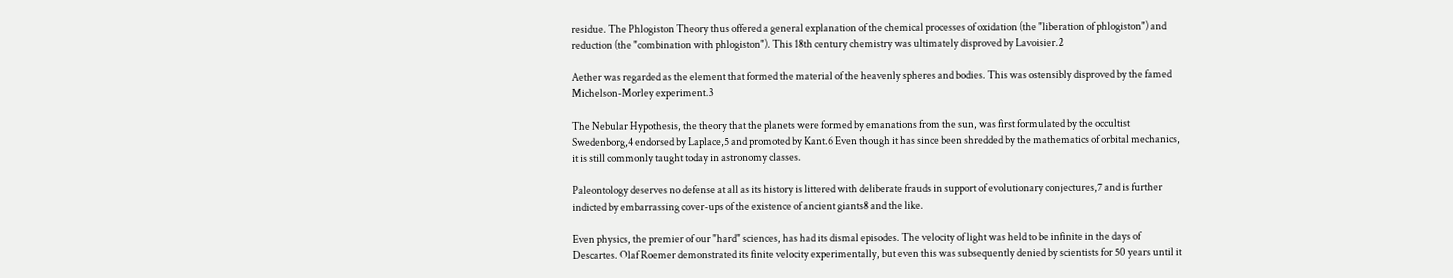residue. The Phlogiston Theory thus offered a general explanation of the chemical processes of oxidation (the "liberation of phlogiston") and reduction (the "combination with phlogiston"). This 18th century chemistry was ultimately disproved by Lavoisier.2

Aether was regarded as the element that formed the material of the heavenly spheres and bodies. This was ostensibly disproved by the famed Michelson-Morley experiment.3

The Nebular Hypothesis, the theory that the planets were formed by emanations from the sun, was first formulated by the occultist Swedenborg,4 endorsed by Laplace,5 and promoted by Kant.6 Even though it has since been shredded by the mathematics of orbital mechanics, it is still commonly taught today in astronomy classes.

Paleontology deserves no defense at all as its history is littered with deliberate frauds in support of evolutionary conjectures,7 and is further indicted by embarrassing cover-ups of the existence of ancient giants8 and the like.

Even physics, the premier of our "hard" sciences, has had its dismal episodes. The velocity of light was held to be infinite in the days of Descartes. Olaf Roemer demonstrated its finite velocity experimentally, but even this was subsequently denied by scientists for 50 years until it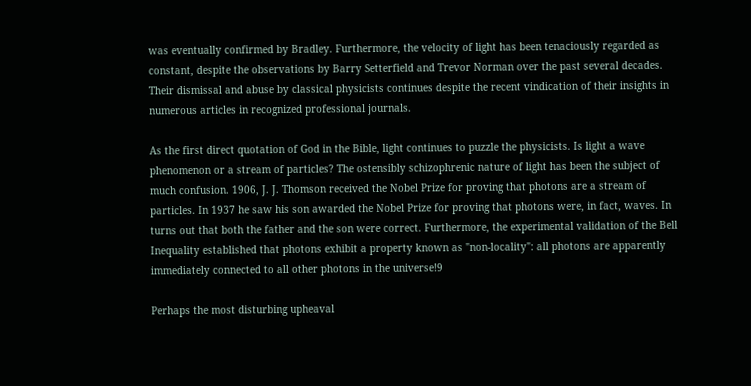was eventually confirmed by Bradley. Furthermore, the velocity of light has been tenaciously regarded as constant, despite the observations by Barry Setterfield and Trevor Norman over the past several decades. Their dismissal and abuse by classical physicists continues despite the recent vindication of their insights in numerous articles in recognized professional journals.

As the first direct quotation of God in the Bible, light continues to puzzle the physicists. Is light a wave phenomenon or a stream of particles? The ostensibly schizophrenic nature of light has been the subject of much confusion. 1906, J. J. Thomson received the Nobel Prize for proving that photons are a stream of particles. In 1937 he saw his son awarded the Nobel Prize for proving that photons were, in fact, waves. In turns out that both the father and the son were correct. Furthermore, the experimental validation of the Bell Inequality established that photons exhibit a property known as "non-locality": all photons are apparently immediately connected to all other photons in the universe!9

Perhaps the most disturbing upheaval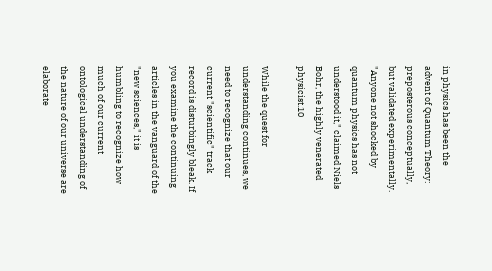in physics has been the advent of Quantum Theory: preposterous conceptually, but validated experimentally. "Anyone not shocked by quantum physics has not understood it," claimed Niels Bohr, the highly venerated physicist.10

While the quest for understanding continues, we need to recognize that our current "scientific" track record is disturbingly bleak. If you examine the continuing articles in the vanguard of the "new sciences," it is humbling to recognize how much of our current ontological understanding of the nature of our universe are elaborate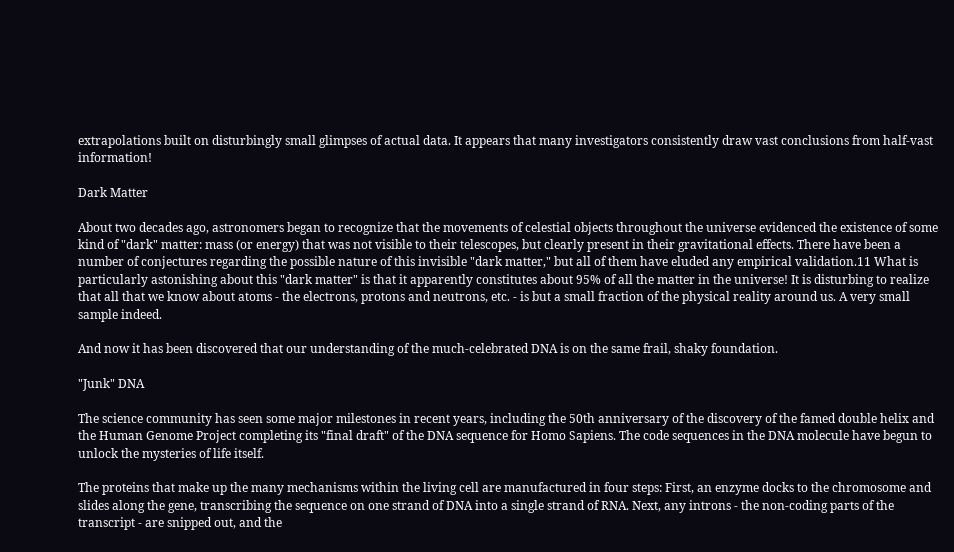extrapolations built on disturbingly small glimpses of actual data. It appears that many investigators consistently draw vast conclusions from half-vast information!

Dark Matter

About two decades ago, astronomers began to recognize that the movements of celestial objects throughout the universe evidenced the existence of some kind of "dark" matter: mass (or energy) that was not visible to their telescopes, but clearly present in their gravitational effects. There have been a number of conjectures regarding the possible nature of this invisible "dark matter," but all of them have eluded any empirical validation.11 What is particularly astonishing about this "dark matter" is that it apparently constitutes about 95% of all the matter in the universe! It is disturbing to realize that all that we know about atoms - the electrons, protons and neutrons, etc. - is but a small fraction of the physical reality around us. A very small sample indeed.

And now it has been discovered that our understanding of the much-celebrated DNA is on the same frail, shaky foundation.

"Junk" DNA

The science community has seen some major milestones in recent years, including the 50th anniversary of the discovery of the famed double helix and the Human Genome Project completing its "final draft" of the DNA sequence for Homo Sapiens. The code sequences in the DNA molecule have begun to unlock the mysteries of life itself.

The proteins that make up the many mechanisms within the living cell are manufactured in four steps: First, an enzyme docks to the chromosome and slides along the gene, transcribing the sequence on one strand of DNA into a single strand of RNA. Next, any introns - the non-coding parts of the transcript - are snipped out, and the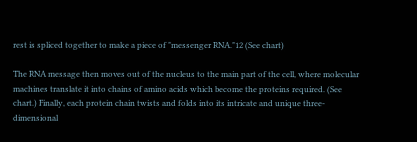rest is spliced together to make a piece of "messenger RNA."12 (See chart)

The RNA message then moves out of the nucleus to the main part of the cell, where molecular machines translate it into chains of amino acids which become the proteins required. (See chart.) Finally, each protein chain twists and folds into its intricate and unique three-dimensional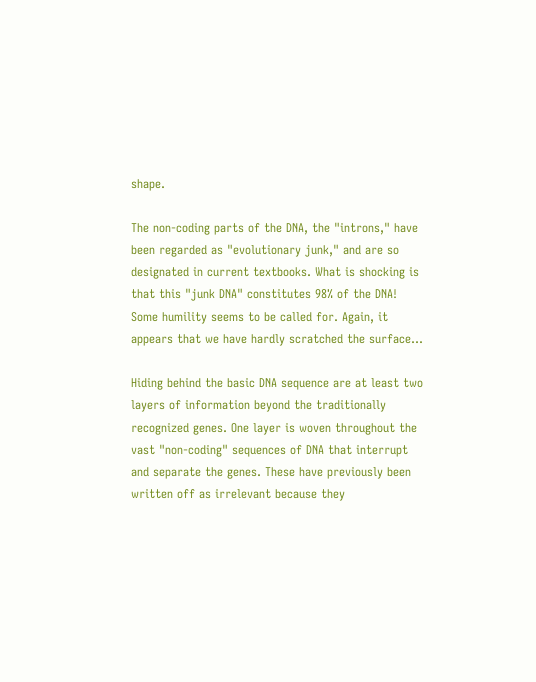shape.

The non-coding parts of the DNA, the "introns," have been regarded as "evolutionary junk," and are so designated in current textbooks. What is shocking is that this "junk DNA" constitutes 98% of the DNA! Some humility seems to be called for. Again, it appears that we have hardly scratched the surface...

Hiding behind the basic DNA sequence are at least two layers of information beyond the traditionally recognized genes. One layer is woven throughout the vast "non-coding" sequences of DNA that interrupt and separate the genes. These have previously been written off as irrelevant because they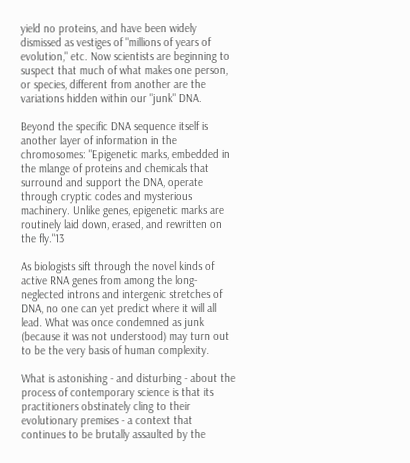yield no proteins, and have been widely dismissed as vestiges of "millions of years of evolution," etc. Now scientists are beginning to suspect that much of what makes one person, or species, different from another are the variations hidden within our "junk" DNA.

Beyond the specific DNA sequence itself is another layer of information in the chromosomes: "Epigenetic marks, embedded in the mlange of proteins and chemicals that surround and support the DNA, operate through cryptic codes and mysterious machinery. Unlike genes, epigenetic marks are routinely laid down, erased, and rewritten on the fly."13

As biologists sift through the novel kinds of active RNA genes from among the long-neglected introns and intergenic stretches of DNA, no one can yet predict where it will all lead. What was once condemned as junk (because it was not understood) may turn out to be the very basis of human complexity.

What is astonishing - and disturbing - about the process of contemporary science is that its practitioners obstinately cling to their evolutionary premises - a context that continues to be brutally assaulted by the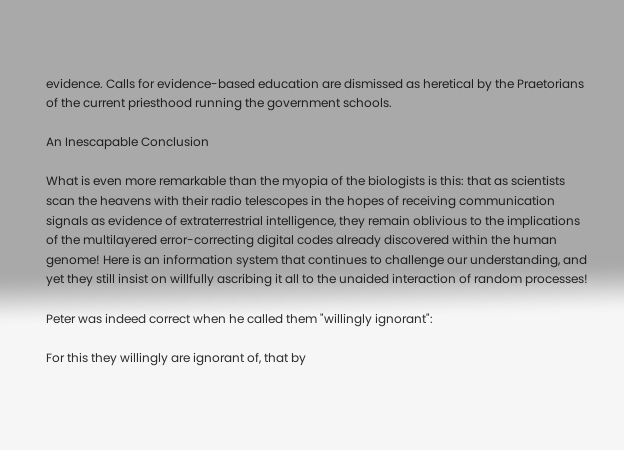evidence. Calls for evidence-based education are dismissed as heretical by the Praetorians of the current priesthood running the government schools.

An Inescapable Conclusion

What is even more remarkable than the myopia of the biologists is this: that as scientists scan the heavens with their radio telescopes in the hopes of receiving communication signals as evidence of extraterrestrial intelligence, they remain oblivious to the implications of the multilayered error-correcting digital codes already discovered within the human genome! Here is an information system that continues to challenge our understanding, and yet they still insist on willfully ascribing it all to the unaided interaction of random processes!

Peter was indeed correct when he called them "willingly ignorant":

For this they willingly are ignorant of, that by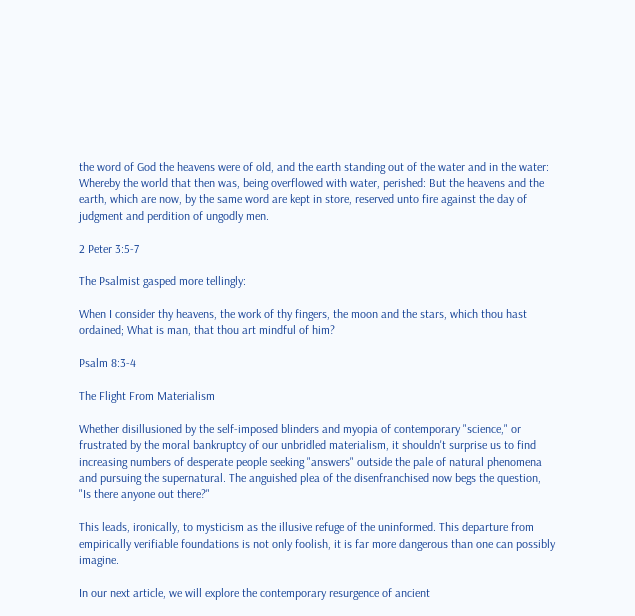the word of God the heavens were of old, and the earth standing out of the water and in the water: Whereby the world that then was, being overflowed with water, perished: But the heavens and the earth, which are now, by the same word are kept in store, reserved unto fire against the day of judgment and perdition of ungodly men.

2 Peter 3:5-7

The Psalmist gasped more tellingly:

When I consider thy heavens, the work of thy fingers, the moon and the stars, which thou hast ordained; What is man, that thou art mindful of him?

Psalm 8:3-4

The Flight From Materialism

Whether disillusioned by the self-imposed blinders and myopia of contemporary "science," or frustrated by the moral bankruptcy of our unbridled materialism, it shouldn't surprise us to find increasing numbers of desperate people seeking "answers" outside the pale of natural phenomena and pursuing the supernatural. The anguished plea of the disenfranchised now begs the question, "Is there anyone out there?"

This leads, ironically, to mysticism as the illusive refuge of the uninformed. This departure from empirically verifiable foundations is not only foolish, it is far more dangerous than one can possibly imagine.

In our next article, we will explore the contemporary resurgence of ancient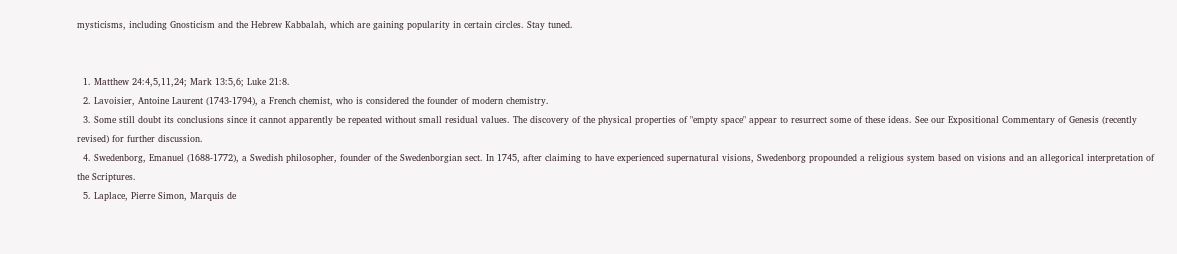mysticisms, including Gnosticism and the Hebrew Kabbalah, which are gaining popularity in certain circles. Stay tuned.


  1. Matthew 24:4,5,11,24; Mark 13:5,6; Luke 21:8.
  2. Lavoisier, Antoine Laurent (1743-1794), a French chemist, who is considered the founder of modern chemistry.
  3. Some still doubt its conclusions since it cannot apparently be repeated without small residual values. The discovery of the physical properties of "empty space" appear to resurrect some of these ideas. See our Expositional Commentary of Genesis (recently revised) for further discussion.
  4. Swedenborg, Emanuel (1688-1772), a Swedish philosopher, founder of the Swedenborgian sect. In 1745, after claiming to have experienced supernatural visions, Swedenborg propounded a religious system based on visions and an allegorical interpretation of the Scriptures.
  5. Laplace, Pierre Simon, Marquis de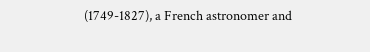(1749-1827), a French astronomer and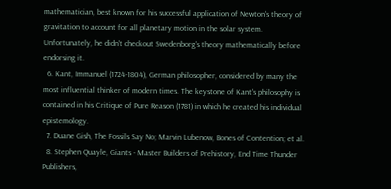mathematician, best known for his successful application of Newton's theory of gravitation to account for all planetary motion in the solar system. Unfortunately, he didn't checkout Swedenborg's theory mathematically before endorsing it.
  6. Kant, Immanuel (1724-1804), German philosopher, considered by many the most influential thinker of modern times. The keystone of Kant's philosophy is contained in his Critique of Pure Reason (1781) in which he created his individual epistemology.
  7. Duane Gish, The Fossils Say No; Marvin Lubenow, Bones of Contention; et al.
  8. Stephen Quayle, Giants - Master Builders of Prehistory, End Time Thunder Publishers,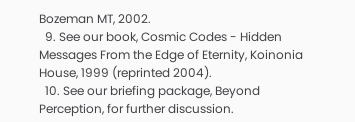Bozeman MT, 2002.
  9. See our book, Cosmic Codes - Hidden Messages From the Edge of Eternity, Koinonia House, 1999 (reprinted 2004).
  10. See our briefing package, Beyond Perception, for further discussion.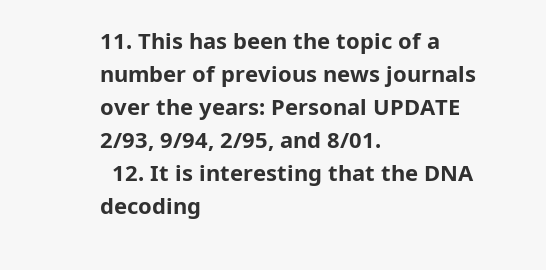11. This has been the topic of a number of previous news journals over the years: Personal UPDATE 2/93, 9/94, 2/95, and 8/01.
  12. It is interesting that the DNA decoding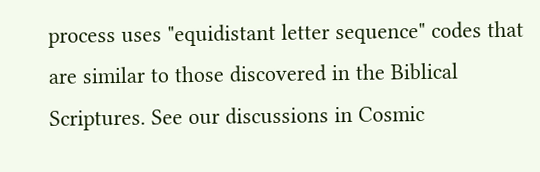process uses "equidistant letter sequence" codes that are similar to those discovered in the Biblical Scriptures. See our discussions in Cosmic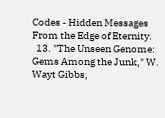Codes - Hidden Messages From the Edge of Eternity.
  13. "The Unseen Genome: Gems Among the Junk," W. Wayt Gibbs,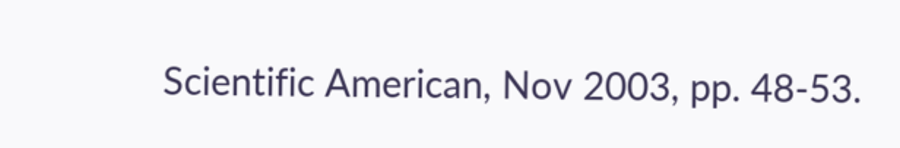Scientific American, Nov 2003, pp. 48-53.